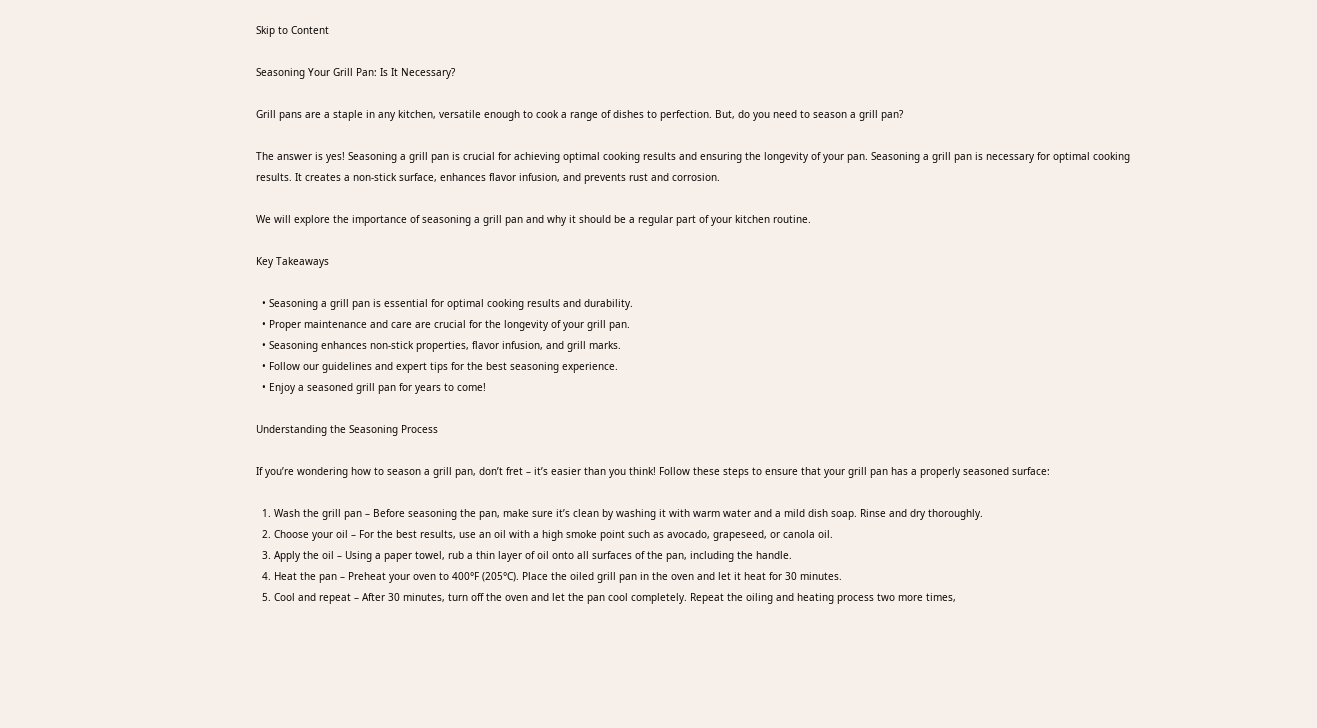Skip to Content

Seasoning Your Grill Pan: Is It Necessary?

Grill pans are a staple in any kitchen, versatile enough to cook a range of dishes to perfection. But, do you need to season a grill pan?

The answer is yes! Seasoning a grill pan is crucial for achieving optimal cooking results and ensuring the longevity of your pan. Seasoning a grill pan is necessary for optimal cooking results. It creates a non-stick surface, enhances flavor infusion, and prevents rust and corrosion.

We will explore the importance of seasoning a grill pan and why it should be a regular part of your kitchen routine.

Key Takeaways

  • Seasoning a grill pan is essential for optimal cooking results and durability.
  • Proper maintenance and care are crucial for the longevity of your grill pan.
  • Seasoning enhances non-stick properties, flavor infusion, and grill marks.
  • Follow our guidelines and expert tips for the best seasoning experience.
  • Enjoy a seasoned grill pan for years to come!

Understanding the Seasoning Process

If you’re wondering how to season a grill pan, don’t fret – it’s easier than you think! Follow these steps to ensure that your grill pan has a properly seasoned surface:

  1. Wash the grill pan – Before seasoning the pan, make sure it’s clean by washing it with warm water and a mild dish soap. Rinse and dry thoroughly.
  2. Choose your oil – For the best results, use an oil with a high smoke point such as avocado, grapeseed, or canola oil.
  3. Apply the oil – Using a paper towel, rub a thin layer of oil onto all surfaces of the pan, including the handle.
  4. Heat the pan – Preheat your oven to 400°F (205°C). Place the oiled grill pan in the oven and let it heat for 30 minutes.
  5. Cool and repeat – After 30 minutes, turn off the oven and let the pan cool completely. Repeat the oiling and heating process two more times,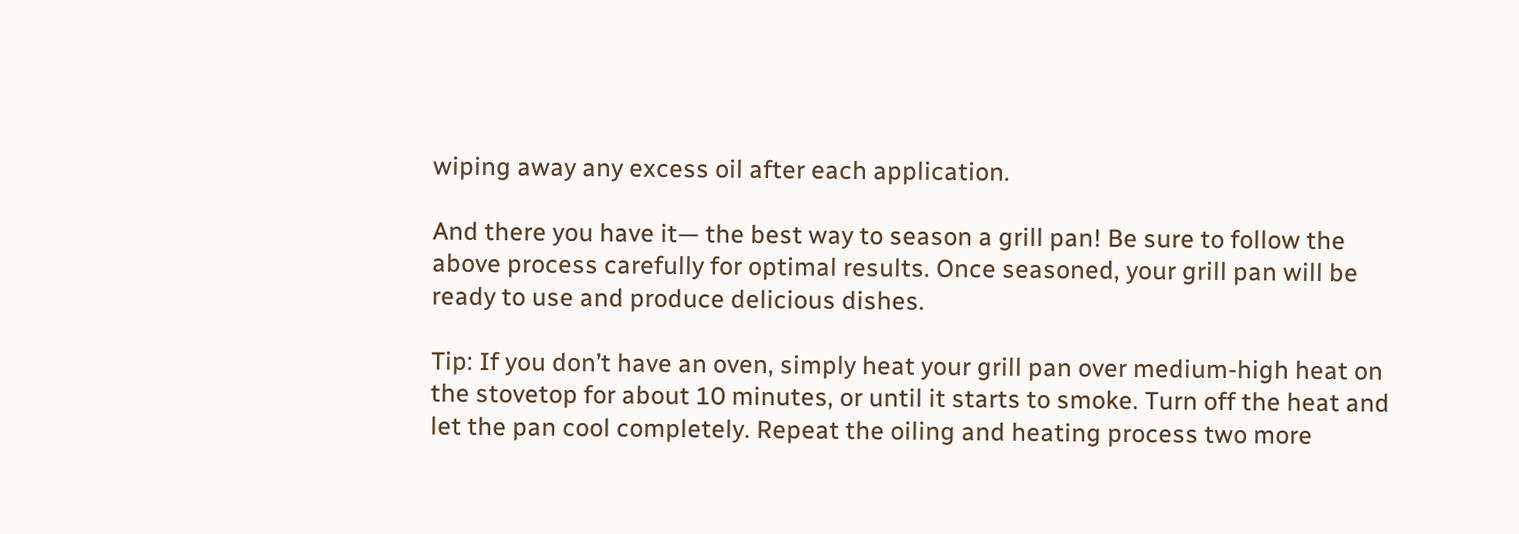wiping away any excess oil after each application.

And there you have it— the best way to season a grill pan! Be sure to follow the above process carefully for optimal results. Once seasoned, your grill pan will be ready to use and produce delicious dishes.

Tip: If you don’t have an oven, simply heat your grill pan over medium-high heat on the stovetop for about 10 minutes, or until it starts to smoke. Turn off the heat and let the pan cool completely. Repeat the oiling and heating process two more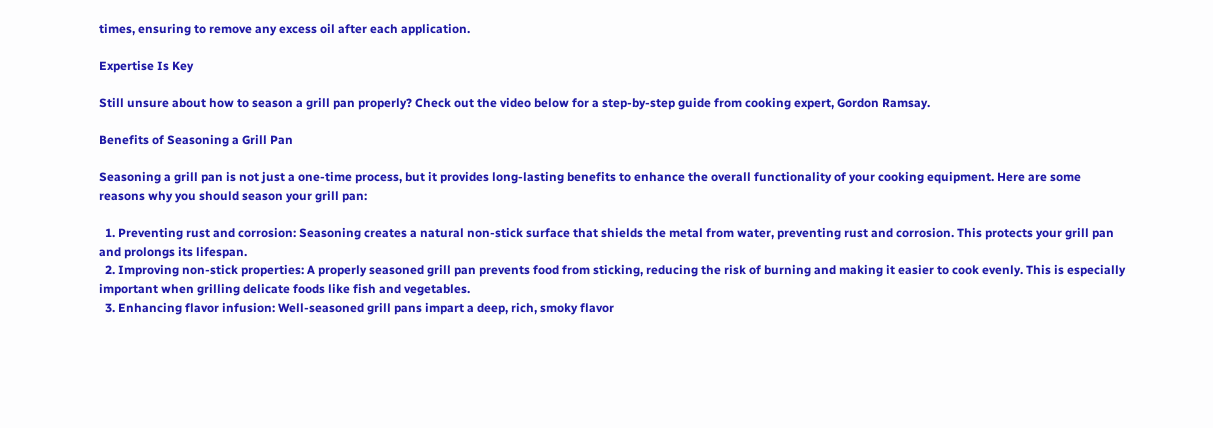times, ensuring to remove any excess oil after each application.

Expertise Is Key

Still unsure about how to season a grill pan properly? Check out the video below for a step-by-step guide from cooking expert, Gordon Ramsay.

Benefits of Seasoning a Grill Pan

Seasoning a grill pan is not just a one-time process, but it provides long-lasting benefits to enhance the overall functionality of your cooking equipment. Here are some reasons why you should season your grill pan:

  1. Preventing rust and corrosion: Seasoning creates a natural non-stick surface that shields the metal from water, preventing rust and corrosion. This protects your grill pan and prolongs its lifespan.
  2. Improving non-stick properties: A properly seasoned grill pan prevents food from sticking, reducing the risk of burning and making it easier to cook evenly. This is especially important when grilling delicate foods like fish and vegetables.
  3. Enhancing flavor infusion: Well-seasoned grill pans impart a deep, rich, smoky flavor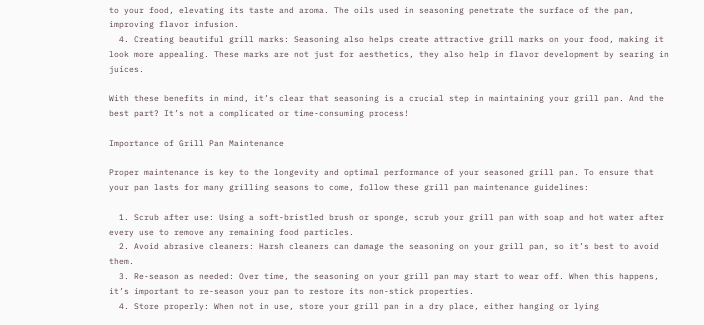to your food, elevating its taste and aroma. The oils used in seasoning penetrate the surface of the pan, improving flavor infusion.
  4. Creating beautiful grill marks: Seasoning also helps create attractive grill marks on your food, making it look more appealing. These marks are not just for aesthetics, they also help in flavor development by searing in juices.

With these benefits in mind, it’s clear that seasoning is a crucial step in maintaining your grill pan. And the best part? It’s not a complicated or time-consuming process!

Importance of Grill Pan Maintenance

Proper maintenance is key to the longevity and optimal performance of your seasoned grill pan. To ensure that your pan lasts for many grilling seasons to come, follow these grill pan maintenance guidelines:

  1. Scrub after use: Using a soft-bristled brush or sponge, scrub your grill pan with soap and hot water after every use to remove any remaining food particles.
  2. Avoid abrasive cleaners: Harsh cleaners can damage the seasoning on your grill pan, so it’s best to avoid them.
  3. Re-season as needed: Over time, the seasoning on your grill pan may start to wear off. When this happens, it’s important to re-season your pan to restore its non-stick properties.
  4. Store properly: When not in use, store your grill pan in a dry place, either hanging or lying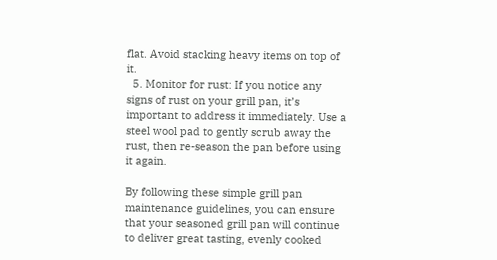flat. Avoid stacking heavy items on top of it.
  5. Monitor for rust: If you notice any signs of rust on your grill pan, it’s important to address it immediately. Use a steel wool pad to gently scrub away the rust, then re-season the pan before using it again.

By following these simple grill pan maintenance guidelines, you can ensure that your seasoned grill pan will continue to deliver great tasting, evenly cooked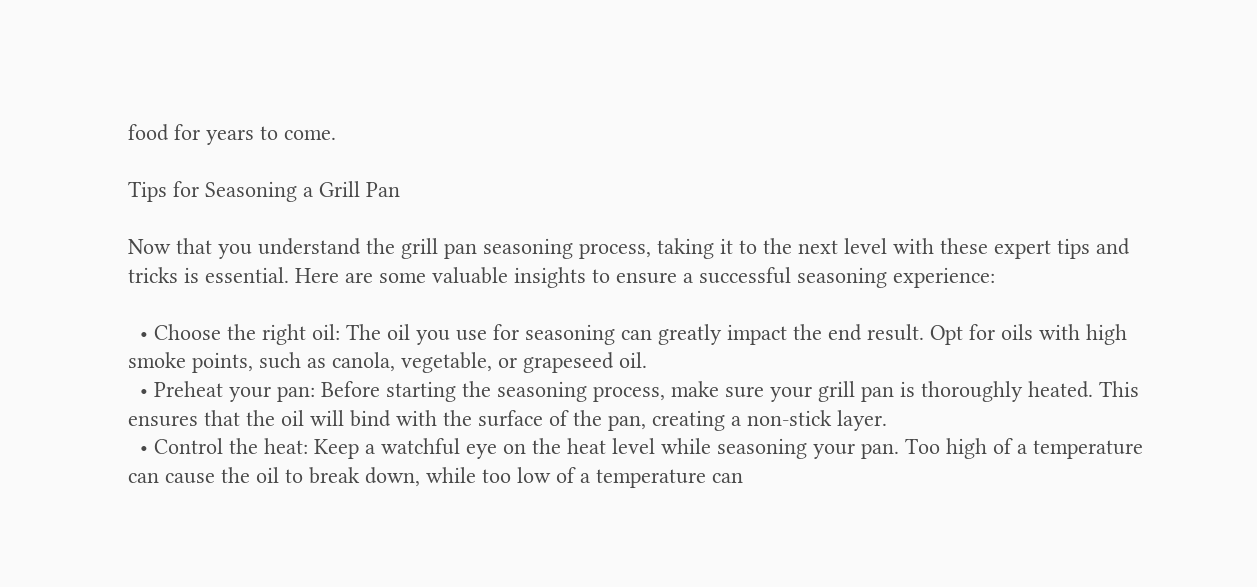food for years to come.

Tips for Seasoning a Grill Pan

Now that you understand the grill pan seasoning process, taking it to the next level with these expert tips and tricks is essential. Here are some valuable insights to ensure a successful seasoning experience:

  • Choose the right oil: The oil you use for seasoning can greatly impact the end result. Opt for oils with high smoke points, such as canola, vegetable, or grapeseed oil.
  • Preheat your pan: Before starting the seasoning process, make sure your grill pan is thoroughly heated. This ensures that the oil will bind with the surface of the pan, creating a non-stick layer.
  • Control the heat: Keep a watchful eye on the heat level while seasoning your pan. Too high of a temperature can cause the oil to break down, while too low of a temperature can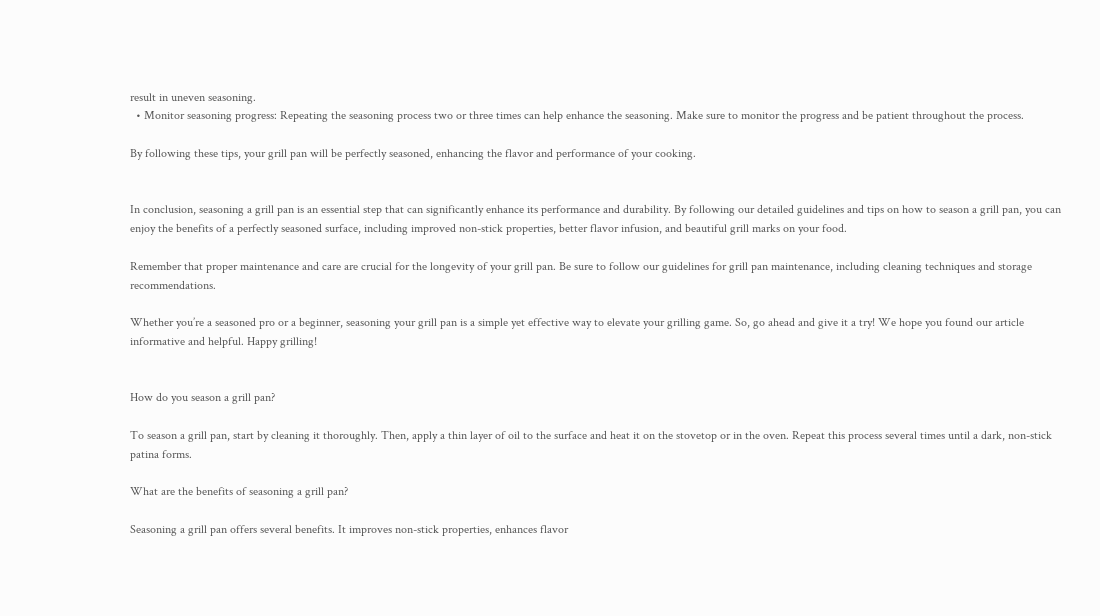result in uneven seasoning.
  • Monitor seasoning progress: Repeating the seasoning process two or three times can help enhance the seasoning. Make sure to monitor the progress and be patient throughout the process.

By following these tips, your grill pan will be perfectly seasoned, enhancing the flavor and performance of your cooking.


In conclusion, seasoning a grill pan is an essential step that can significantly enhance its performance and durability. By following our detailed guidelines and tips on how to season a grill pan, you can enjoy the benefits of a perfectly seasoned surface, including improved non-stick properties, better flavor infusion, and beautiful grill marks on your food.

Remember that proper maintenance and care are crucial for the longevity of your grill pan. Be sure to follow our guidelines for grill pan maintenance, including cleaning techniques and storage recommendations.

Whether you’re a seasoned pro or a beginner, seasoning your grill pan is a simple yet effective way to elevate your grilling game. So, go ahead and give it a try! We hope you found our article informative and helpful. Happy grilling!


How do you season a grill pan?

To season a grill pan, start by cleaning it thoroughly. Then, apply a thin layer of oil to the surface and heat it on the stovetop or in the oven. Repeat this process several times until a dark, non-stick patina forms.

What are the benefits of seasoning a grill pan?

Seasoning a grill pan offers several benefits. It improves non-stick properties, enhances flavor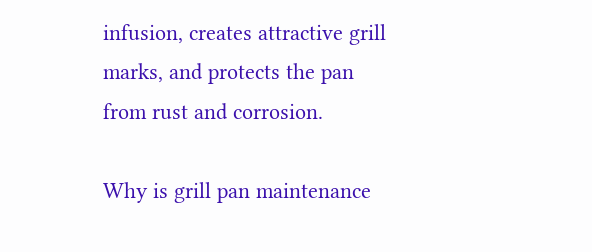infusion, creates attractive grill marks, and protects the pan from rust and corrosion.

Why is grill pan maintenance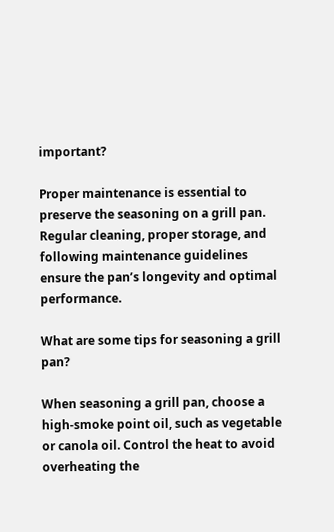important?

Proper maintenance is essential to preserve the seasoning on a grill pan. Regular cleaning, proper storage, and following maintenance guidelines ensure the pan’s longevity and optimal performance.

What are some tips for seasoning a grill pan?

When seasoning a grill pan, choose a high-smoke point oil, such as vegetable or canola oil. Control the heat to avoid overheating the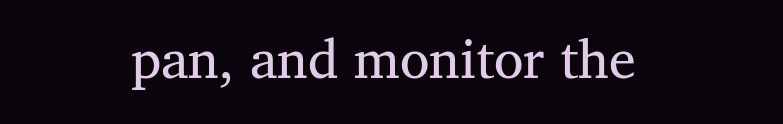pan, and monitor the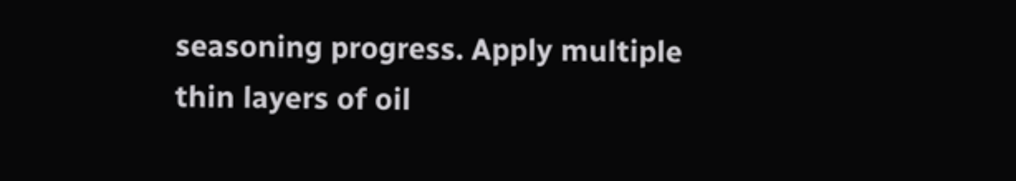seasoning progress. Apply multiple thin layers of oil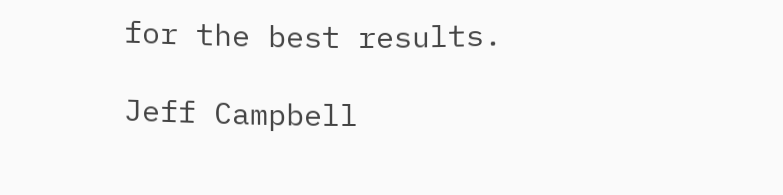for the best results.

Jeff Campbell